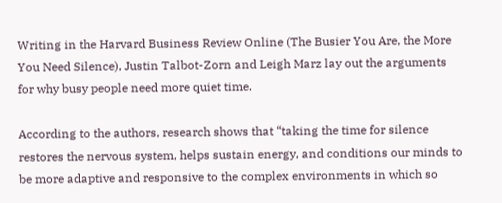Writing in the Harvard Business Review Online (The Busier You Are, the More You Need Silence), Justin Talbot-Zorn and Leigh Marz lay out the arguments for why busy people need more quiet time.

According to the authors, research shows that “taking the time for silence restores the nervous system, helps sustain energy, and conditions our minds to be more adaptive and responsive to the complex environments in which so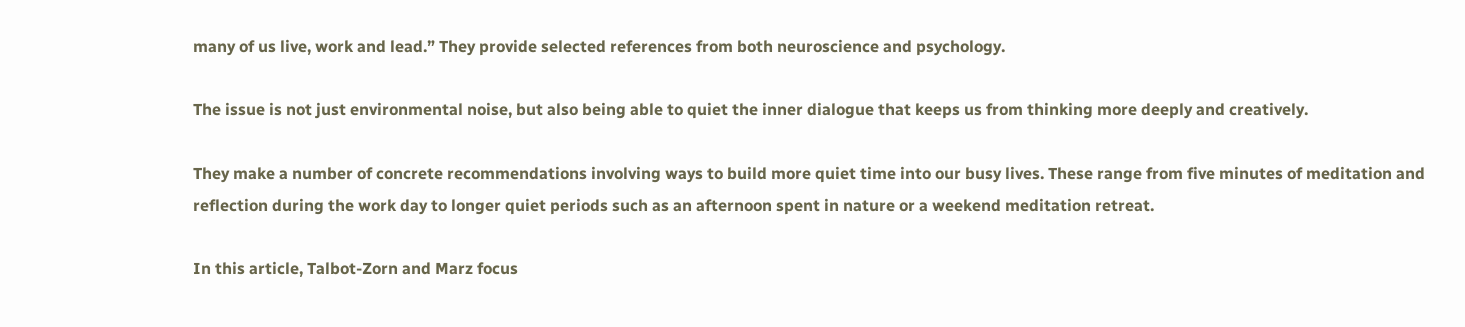many of us live, work and lead.” They provide selected references from both neuroscience and psychology.

The issue is not just environmental noise, but also being able to quiet the inner dialogue that keeps us from thinking more deeply and creatively.

They make a number of concrete recommendations involving ways to build more quiet time into our busy lives. These range from five minutes of meditation and reflection during the work day to longer quiet periods such as an afternoon spent in nature or a weekend meditation retreat.

In this article, Talbot-Zorn and Marz focus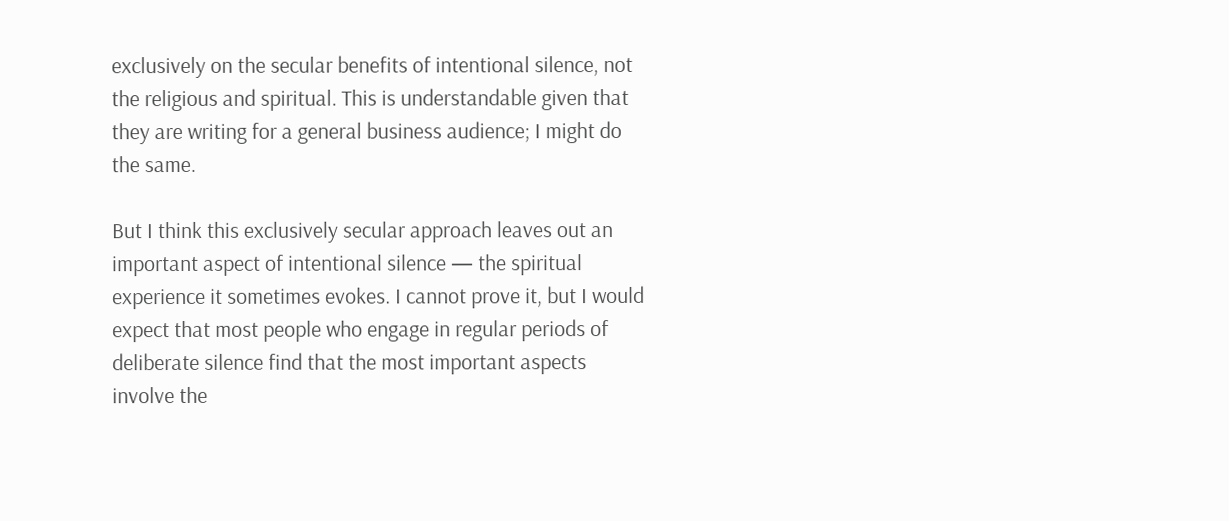exclusively on the secular benefits of intentional silence, not the religious and spiritual. This is understandable given that they are writing for a general business audience; I might do the same.

But I think this exclusively secular approach leaves out an important aspect of intentional silence — the spiritual experience it sometimes evokes. I cannot prove it, but I would expect that most people who engage in regular periods of deliberate silence find that the most important aspects involve the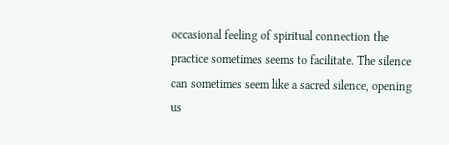occasional feeling of spiritual connection the practice sometimes seems to facilitate. The silence can sometimes seem like a sacred silence, opening us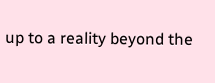up to a reality beyond the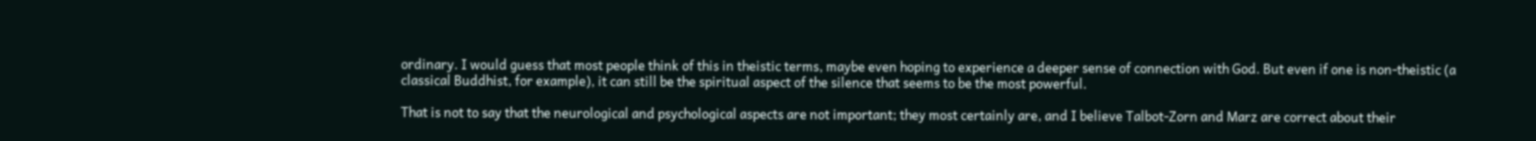ordinary. I would guess that most people think of this in theistic terms, maybe even hoping to experience a deeper sense of connection with God. But even if one is non-theistic (a classical Buddhist, for example), it can still be the spiritual aspect of the silence that seems to be the most powerful.

That is not to say that the neurological and psychological aspects are not important; they most certainly are, and I believe Talbot-Zorn and Marz are correct about their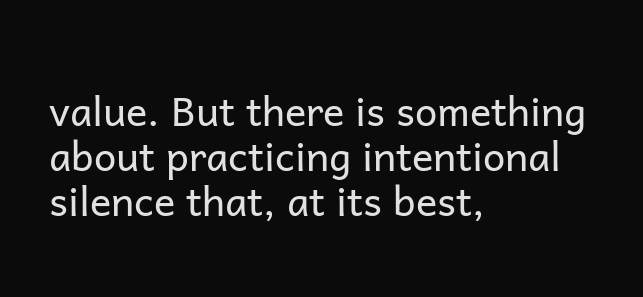value. But there is something about practicing intentional silence that, at its best,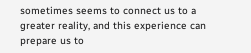sometimes seems to connect us to a greater reality, and this experience can prepare us to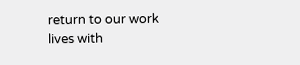return to our work lives with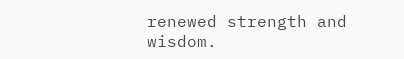renewed strength and wisdom.